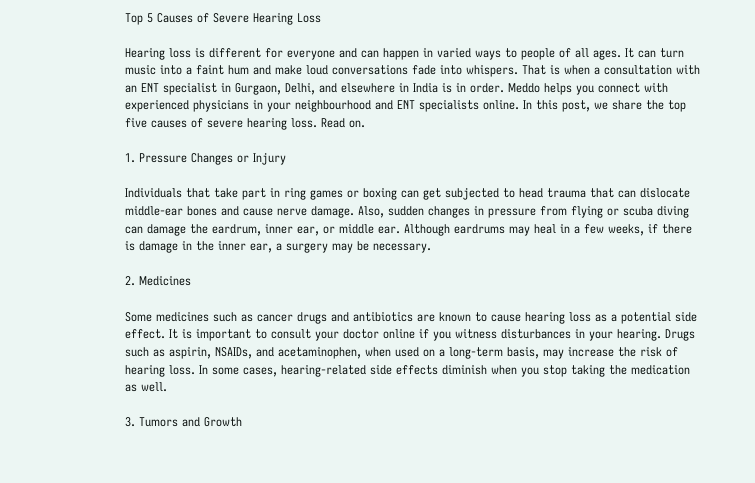Top 5 Causes of Severe Hearing Loss

Hearing loss is different for everyone and can happen in varied ways to people of all ages. It can turn music into a faint hum and make loud conversations fade into whispers. That is when a consultation with an ENT specialist in Gurgaon, Delhi, and elsewhere in India is in order. Meddo helps you connect with experienced physicians in your neighbourhood and ENT specialists online. In this post, we share the top five causes of severe hearing loss. Read on.

1. Pressure Changes or Injury

Individuals that take part in ring games or boxing can get subjected to head trauma that can dislocate middle-ear bones and cause nerve damage. Also, sudden changes in pressure from flying or scuba diving can damage the eardrum, inner ear, or middle ear. Although eardrums may heal in a few weeks, if there is damage in the inner ear, a surgery may be necessary.

2. Medicines

Some medicines such as cancer drugs and antibiotics are known to cause hearing loss as a potential side effect. It is important to consult your doctor online if you witness disturbances in your hearing. Drugs such as aspirin, NSAIDs, and acetaminophen, when used on a long-term basis, may increase the risk of hearing loss. In some cases, hearing-related side effects diminish when you stop taking the medication as well.

3. Tumors and Growth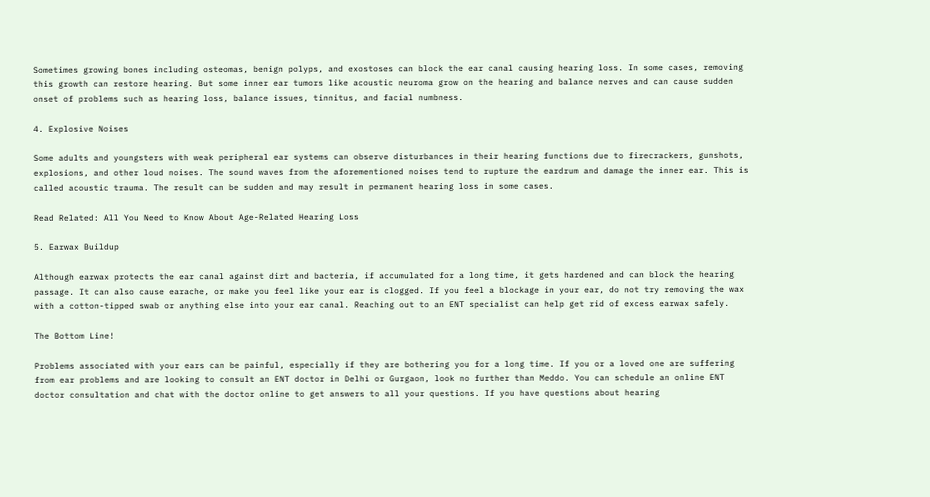Sometimes growing bones including osteomas, benign polyps, and exostoses can block the ear canal causing hearing loss. In some cases, removing this growth can restore hearing. But some inner ear tumors like acoustic neuroma grow on the hearing and balance nerves and can cause sudden onset of problems such as hearing loss, balance issues, tinnitus, and facial numbness.

4. Explosive Noises

Some adults and youngsters with weak peripheral ear systems can observe disturbances in their hearing functions due to firecrackers, gunshots, explosions, and other loud noises. The sound waves from the aforementioned noises tend to rupture the eardrum and damage the inner ear. This is called acoustic trauma. The result can be sudden and may result in permanent hearing loss in some cases.

Read Related: All You Need to Know About Age-Related Hearing Loss

5. Earwax Buildup

Although earwax protects the ear canal against dirt and bacteria, if accumulated for a long time, it gets hardened and can block the hearing passage. It can also cause earache, or make you feel like your ear is clogged. If you feel a blockage in your ear, do not try removing the wax with a cotton-tipped swab or anything else into your ear canal. Reaching out to an ENT specialist can help get rid of excess earwax safely.

The Bottom Line!

Problems associated with your ears can be painful, especially if they are bothering you for a long time. If you or a loved one are suffering from ear problems and are looking to consult an ENT doctor in Delhi or Gurgaon, look no further than Meddo. You can schedule an online ENT doctor consultation and chat with the doctor online to get answers to all your questions. If you have questions about hearing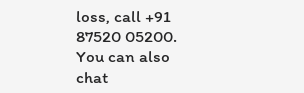loss, call +91 87520 05200. You can also chat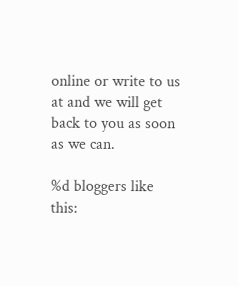online or write to us at and we will get back to you as soon as we can.

%d bloggers like this: